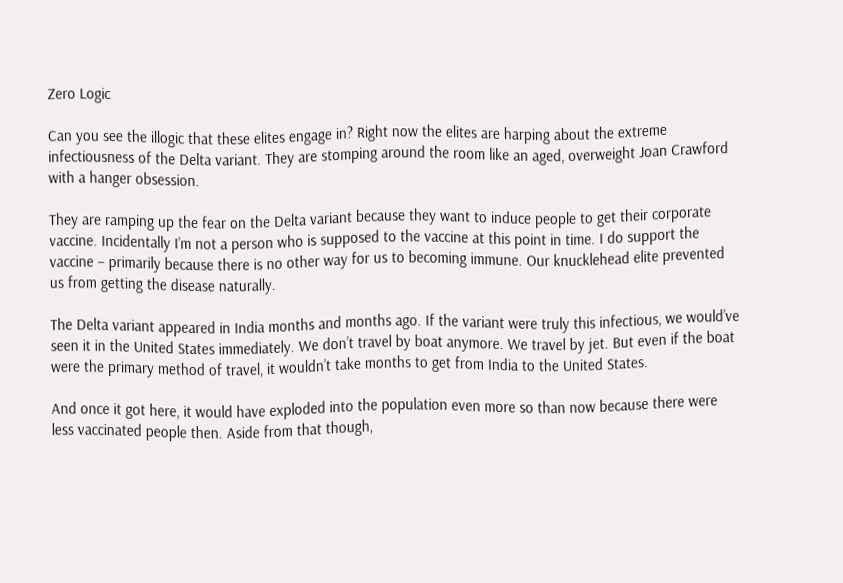Zero Logic

Can you see the illogic that these elites engage in? Right now the elites are harping about the extreme infectiousness of the Delta variant. They are stomping around the room like an aged, overweight Joan Crawford with a hanger obsession.

They are ramping up the fear on the Delta variant because they want to induce people to get their corporate vaccine. Incidentally I’m not a person who is supposed to the vaccine at this point in time. I do support the vaccine – primarily because there is no other way for us to becoming immune. Our knucklehead elite prevented us from getting the disease naturally.

The Delta variant appeared in India months and months ago. If the variant were truly this infectious, we would’ve seen it in the United States immediately. We don’t travel by boat anymore. We travel by jet. But even if the boat were the primary method of travel, it wouldn’t take months to get from India to the United States.

And once it got here, it would have exploded into the population even more so than now because there were less vaccinated people then. Aside from that though,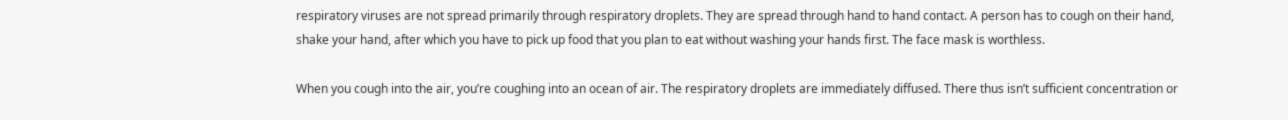respiratory viruses are not spread primarily through respiratory droplets. They are spread through hand to hand contact. A person has to cough on their hand, shake your hand, after which you have to pick up food that you plan to eat without washing your hands first. The face mask is worthless.

When you cough into the air, you’re coughing into an ocean of air. The respiratory droplets are immediately diffused. There thus isn’t sufficient concentration or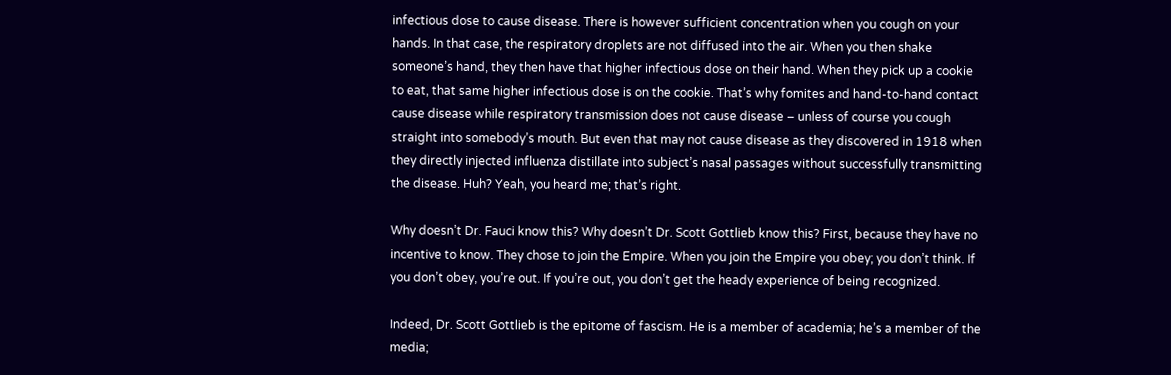infectious dose to cause disease. There is however sufficient concentration when you cough on your hands. In that case, the respiratory droplets are not diffused into the air. When you then shake someone’s hand, they then have that higher infectious dose on their hand. When they pick up a cookie to eat, that same higher infectious dose is on the cookie. That’s why fomites and hand-to-hand contact cause disease while respiratory transmission does not cause disease – unless of course you cough straight into somebody’s mouth. But even that may not cause disease as they discovered in 1918 when they directly injected influenza distillate into subject’s nasal passages without successfully transmitting the disease. Huh? Yeah, you heard me; that’s right.

Why doesn’t Dr. Fauci know this? Why doesn’t Dr. Scott Gottlieb know this? First, because they have no incentive to know. They chose to join the Empire. When you join the Empire you obey; you don’t think. If you don’t obey, you’re out. If you’re out, you don’t get the heady experience of being recognized.

Indeed, Dr. Scott Gottlieb is the epitome of fascism. He is a member of academia; he’s a member of the media;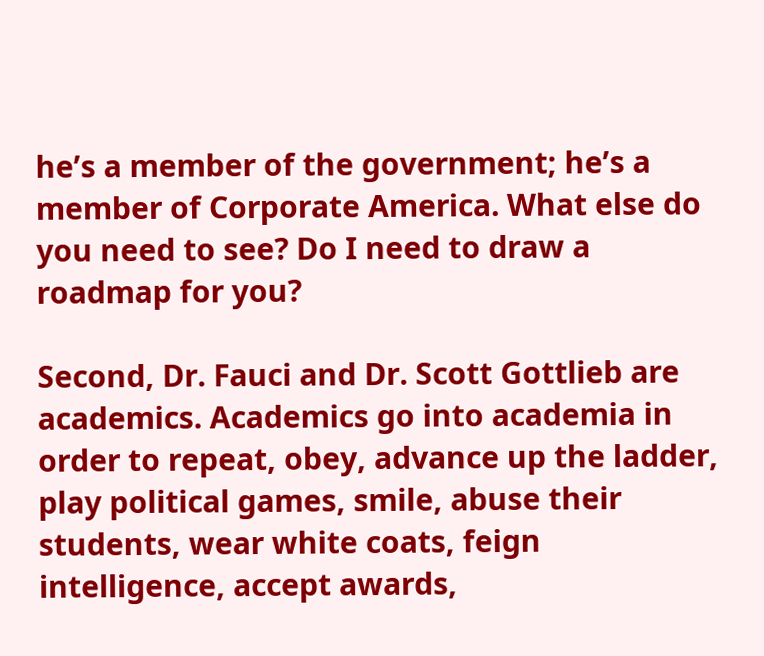he’s a member of the government; he’s a member of Corporate America. What else do you need to see? Do I need to draw a roadmap for you?

Second, Dr. Fauci and Dr. Scott Gottlieb are academics. Academics go into academia in order to repeat, obey, advance up the ladder, play political games, smile, abuse their students, wear white coats, feign intelligence, accept awards,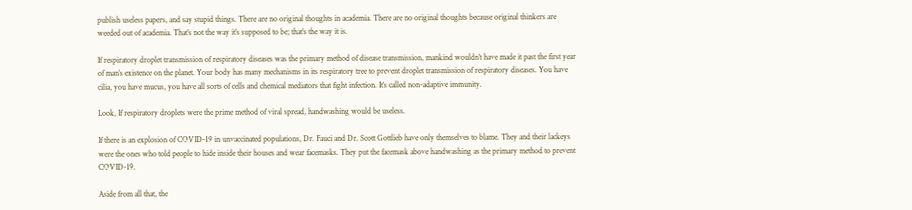publish useless papers, and say stupid things. There are no original thoughts in academia. There are no original thoughts because original thinkers are weeded out of academia. That’s not the way it’s supposed to be; that’s the way it is.

If respiratory droplet transmission of respiratory diseases was the primary method of disease transmission, mankind wouldn’t have made it past the first year of man’s existence on the planet. Your body has many mechanisms in its respiratory tree to prevent droplet transmission of respiratory diseases. You have cilia, you have mucus, you have all sorts of cells and chemical mediators that fight infection. It’s called non-adaptive immunity.

Look, If respiratory droplets were the prime method of viral spread, handwashing would be useless.

If there is an explosion of COVID-19 in unvaccinated populations, Dr. Fauci and Dr. Scott Gottlieb have only themselves to blame. They and their lackeys were the ones who told people to hide inside their houses and wear facemasks. They put the facemask above handwashing as the primary method to prevent COVID-19.

Aside from all that, the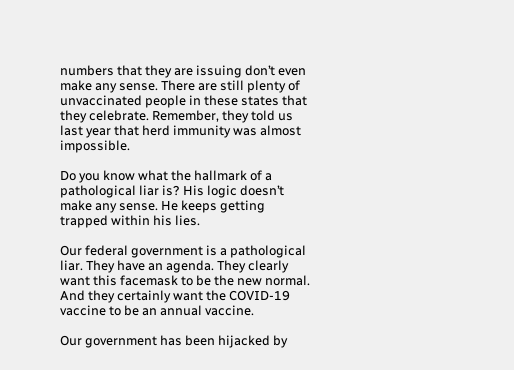numbers that they are issuing don’t even make any sense. There are still plenty of unvaccinated people in these states that they celebrate. Remember, they told us last year that herd immunity was almost impossible.

Do you know what the hallmark of a pathological liar is? His logic doesn’t make any sense. He keeps getting trapped within his lies.

Our federal government is a pathological liar. They have an agenda. They clearly want this facemask to be the new normal. And they certainly want the COVID-19 vaccine to be an annual vaccine.

Our government has been hijacked by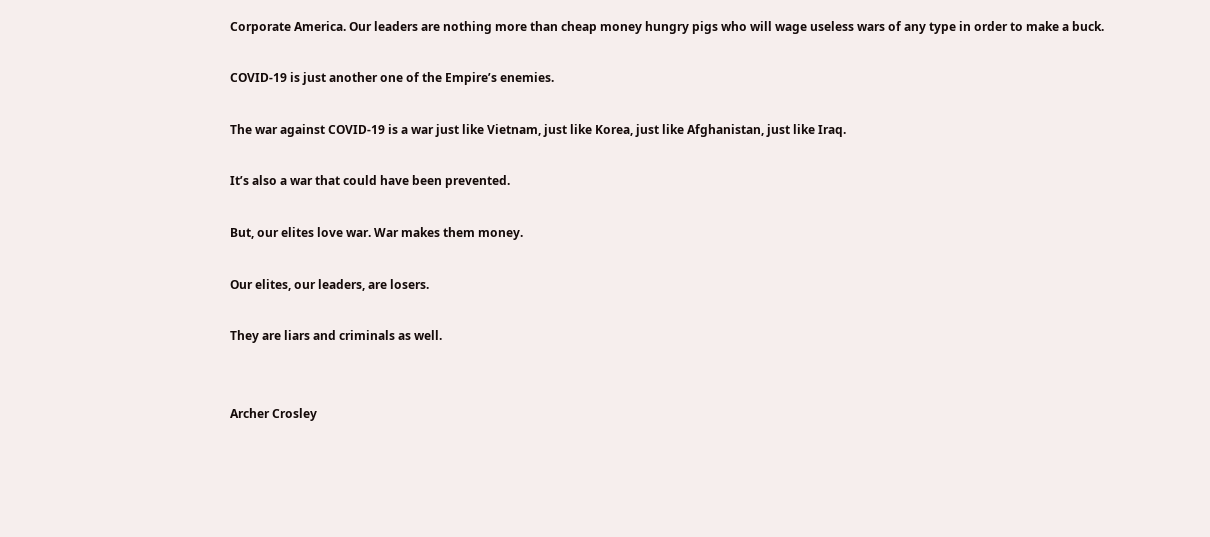Corporate America. Our leaders are nothing more than cheap money hungry pigs who will wage useless wars of any type in order to make a buck.

COVID-19 is just another one of the Empire’s enemies.

The war against COVID-19 is a war just like Vietnam, just like Korea, just like Afghanistan, just like Iraq.

It’s also a war that could have been prevented.

But, our elites love war. War makes them money.

Our elites, our leaders, are losers.

They are liars and criminals as well.


Archer Crosley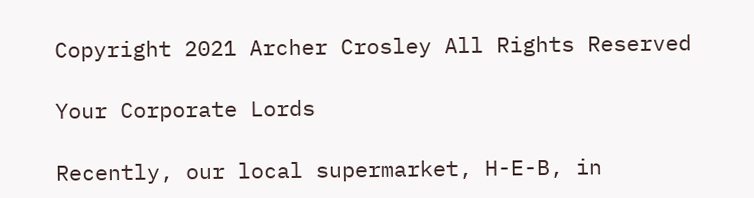Copyright 2021 Archer Crosley All Rights Reserved

Your Corporate Lords

Recently, our local supermarket, H-E-B, in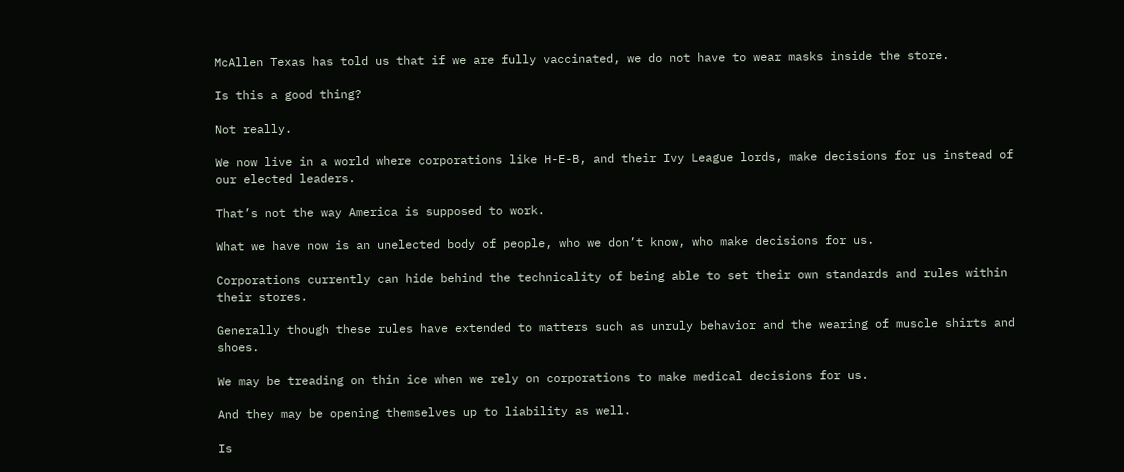McAllen Texas has told us that if we are fully vaccinated, we do not have to wear masks inside the store.

Is this a good thing?

Not really.

We now live in a world where corporations like H-E-B, and their Ivy League lords, make decisions for us instead of our elected leaders.

That’s not the way America is supposed to work.

What we have now is an unelected body of people, who we don’t know, who make decisions for us.

Corporations currently can hide behind the technicality of being able to set their own standards and rules within their stores.

Generally though these rules have extended to matters such as unruly behavior and the wearing of muscle shirts and shoes.

We may be treading on thin ice when we rely on corporations to make medical decisions for us.

And they may be opening themselves up to liability as well.

Is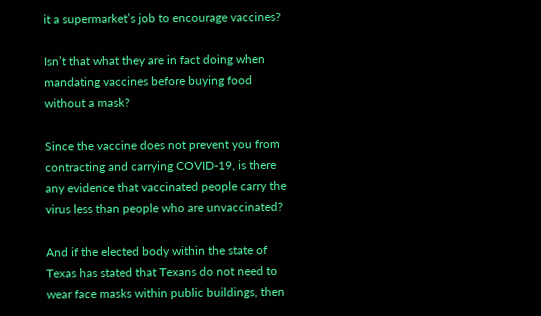it a supermarket’s job to encourage vaccines?

Isn’t that what they are in fact doing when mandating vaccines before buying food without a mask?

Since the vaccine does not prevent you from contracting and carrying COVID-19, is there any evidence that vaccinated people carry the virus less than people who are unvaccinated?

And if the elected body within the state of Texas has stated that Texans do not need to wear face masks within public buildings, then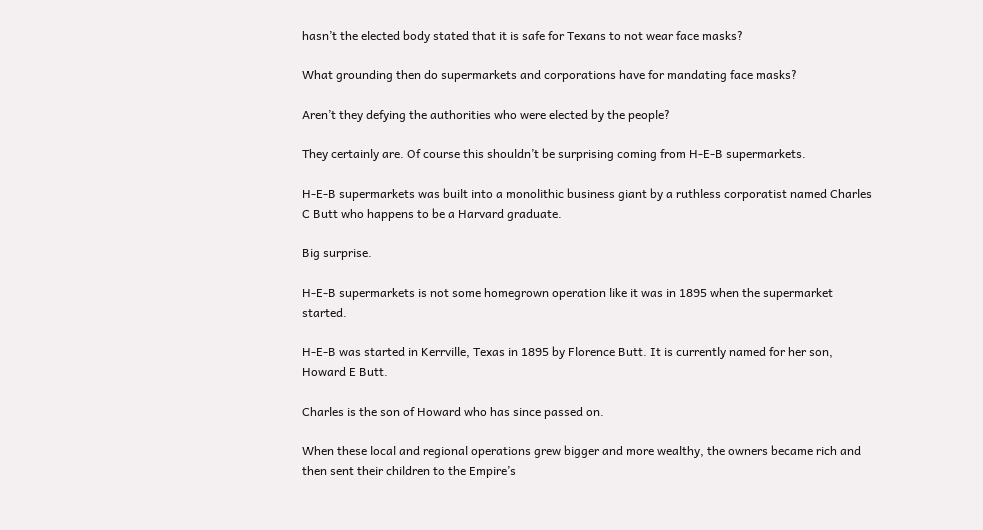hasn’t the elected body stated that it is safe for Texans to not wear face masks?

What grounding then do supermarkets and corporations have for mandating face masks?

Aren’t they defying the authorities who were elected by the people?

They certainly are. Of course this shouldn’t be surprising coming from H-E-B supermarkets.

H-E-B supermarkets was built into a monolithic business giant by a ruthless corporatist named Charles C Butt who happens to be a Harvard graduate.

Big surprise.

H-E-B supermarkets is not some homegrown operation like it was in 1895 when the supermarket started.

H-E-B was started in Kerrville, Texas in 1895 by Florence Butt. It is currently named for her son, Howard E Butt.

Charles is the son of Howard who has since passed on.

When these local and regional operations grew bigger and more wealthy, the owners became rich and then sent their children to the Empire’s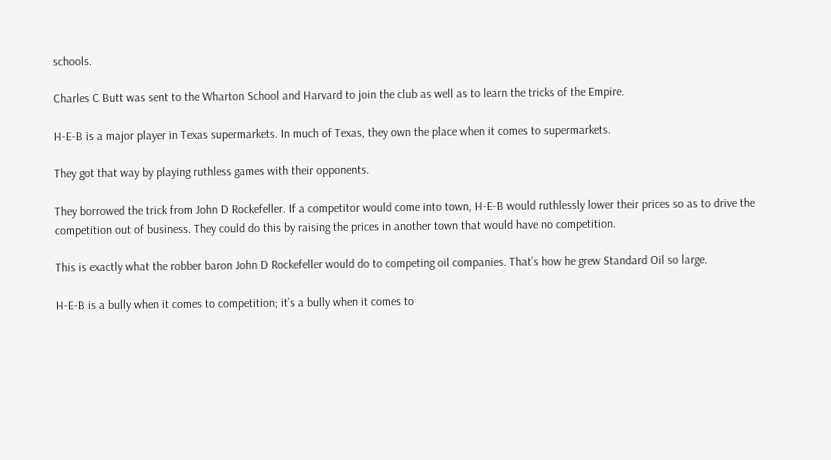schools.

Charles C Butt was sent to the Wharton School and Harvard to join the club as well as to learn the tricks of the Empire.

H-E-B is a major player in Texas supermarkets. In much of Texas, they own the place when it comes to supermarkets.

They got that way by playing ruthless games with their opponents.

They borrowed the trick from John D Rockefeller. If a competitor would come into town, H-E-B would ruthlessly lower their prices so as to drive the competition out of business. They could do this by raising the prices in another town that would have no competition.

This is exactly what the robber baron John D Rockefeller would do to competing oil companies. That’s how he grew Standard Oil so large.

H-E-B is a bully when it comes to competition; it’s a bully when it comes to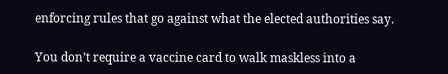enforcing rules that go against what the elected authorities say.

You don’t require a vaccine card to walk maskless into a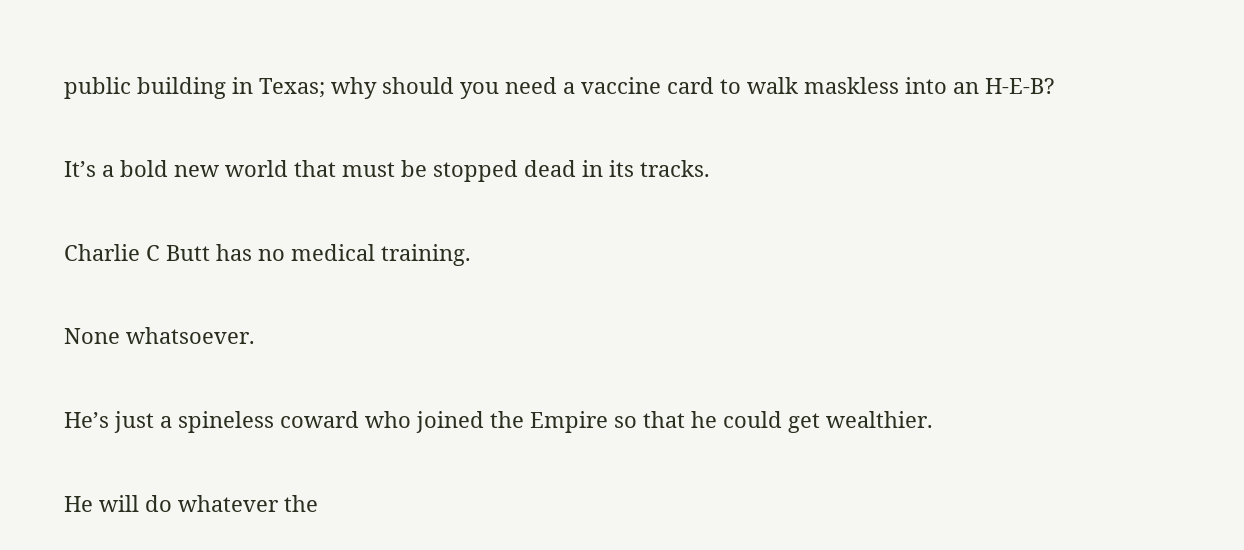public building in Texas; why should you need a vaccine card to walk maskless into an H-E-B?

It’s a bold new world that must be stopped dead in its tracks.

Charlie C Butt has no medical training.

None whatsoever.

He’s just a spineless coward who joined the Empire so that he could get wealthier.

He will do whatever the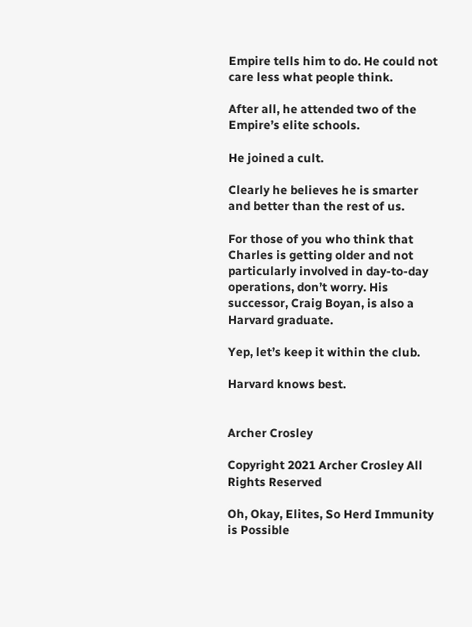Empire tells him to do. He could not care less what people think.

After all, he attended two of the Empire’s elite schools.

He joined a cult.

Clearly he believes he is smarter and better than the rest of us.

For those of you who think that Charles is getting older and not particularly involved in day-to-day operations, don’t worry. His successor, Craig Boyan, is also a Harvard graduate.

Yep, let’s keep it within the club.

Harvard knows best.


Archer Crosley

Copyright 2021 Archer Crosley All Rights Reserved

Oh, Okay, Elites, So Herd Immunity is Possible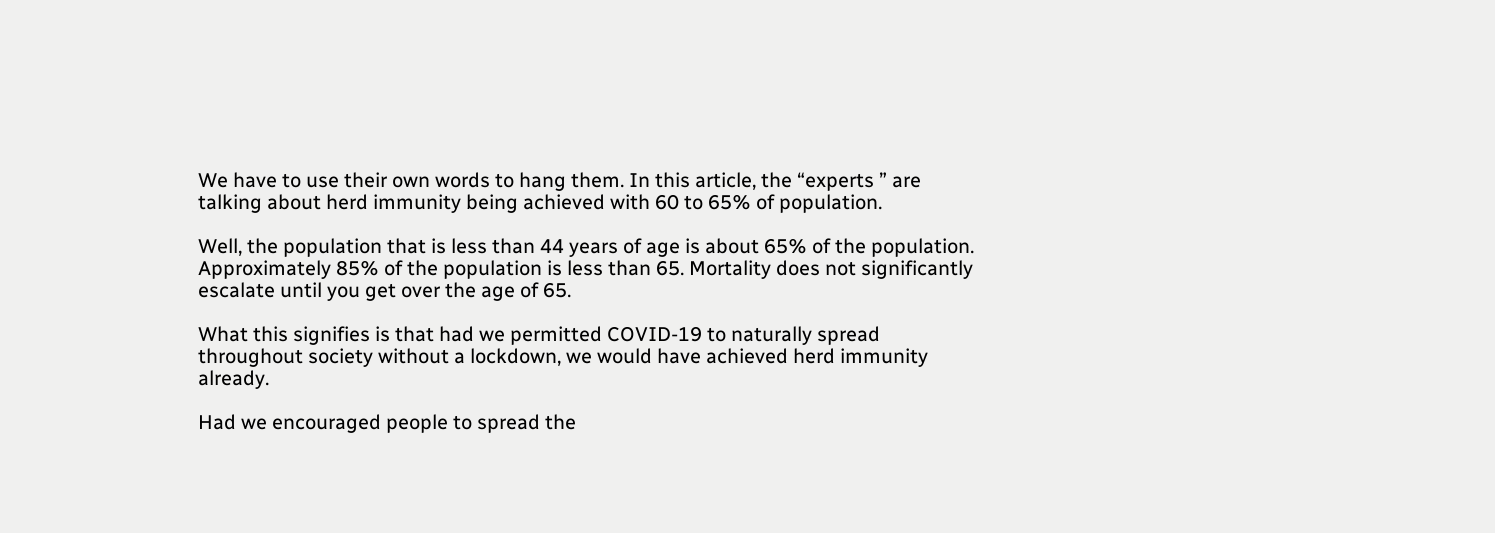We have to use their own words to hang them. In this article, the “experts ” are talking about herd immunity being achieved with 60 to 65% of population.

Well, the population that is less than 44 years of age is about 65% of the population. Approximately 85% of the population is less than 65. Mortality does not significantly escalate until you get over the age of 65.

What this signifies is that had we permitted COVID-19 to naturally spread throughout society without a lockdown, we would have achieved herd immunity already.

Had we encouraged people to spread the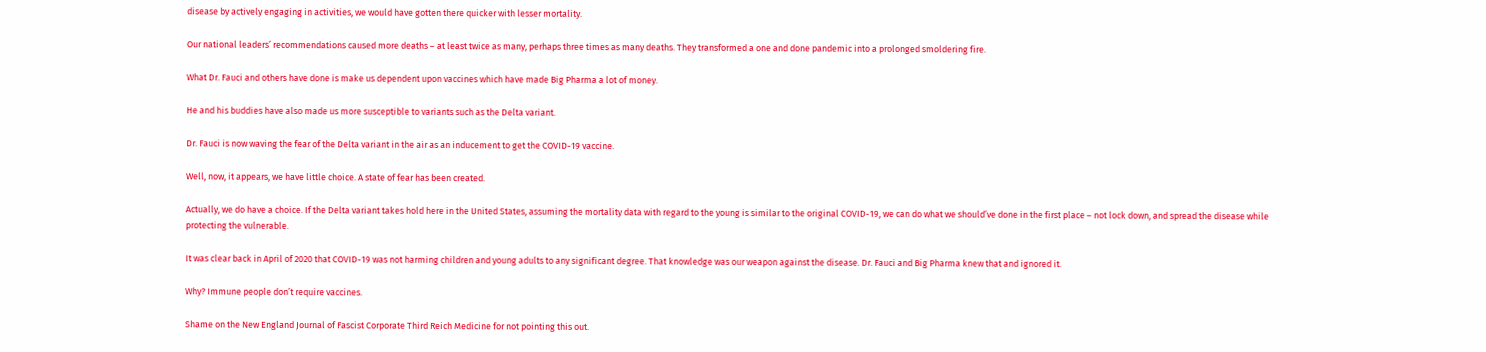disease by actively engaging in activities, we would have gotten there quicker with lesser mortality.

Our national leaders’ recommendations caused more deaths – at least twice as many, perhaps three times as many deaths. They transformed a one and done pandemic into a prolonged smoldering fire.

What Dr. Fauci and others have done is make us dependent upon vaccines which have made Big Pharma a lot of money.

He and his buddies have also made us more susceptible to variants such as the Delta variant.

Dr. Fauci is now waving the fear of the Delta variant in the air as an inducement to get the COVID-19 vaccine.

Well, now, it appears, we have little choice. A state of fear has been created.

Actually, we do have a choice. If the Delta variant takes hold here in the United States, assuming the mortality data with regard to the young is similar to the original COVID-19, we can do what we should’ve done in the first place – not lock down, and spread the disease while protecting the vulnerable.

It was clear back in April of 2020 that COVID-19 was not harming children and young adults to any significant degree. That knowledge was our weapon against the disease. Dr. Fauci and Big Pharma knew that and ignored it.

Why? Immune people don’t require vaccines.

Shame on the New England Journal of Fascist Corporate Third Reich Medicine for not pointing this out.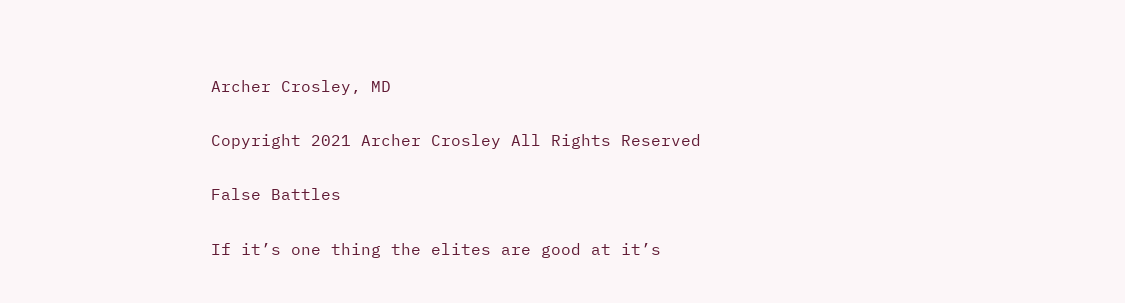Archer Crosley, MD

Copyright 2021 Archer Crosley All Rights Reserved

False Battles

If it’s one thing the elites are good at it’s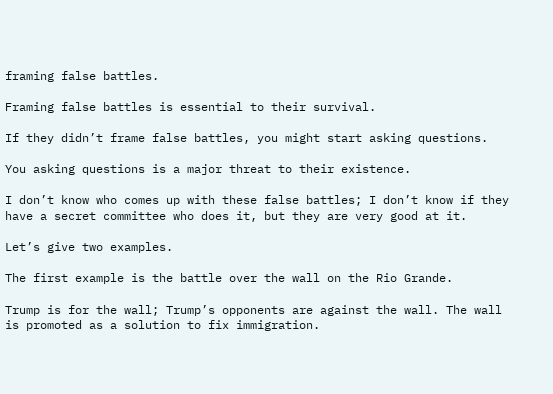framing false battles.

Framing false battles is essential to their survival.

If they didn’t frame false battles, you might start asking questions.

You asking questions is a major threat to their existence.

I don’t know who comes up with these false battles; I don’t know if they have a secret committee who does it, but they are very good at it.

Let’s give two examples.

The first example is the battle over the wall on the Rio Grande.

Trump is for the wall; Trump’s opponents are against the wall. The wall is promoted as a solution to fix immigration.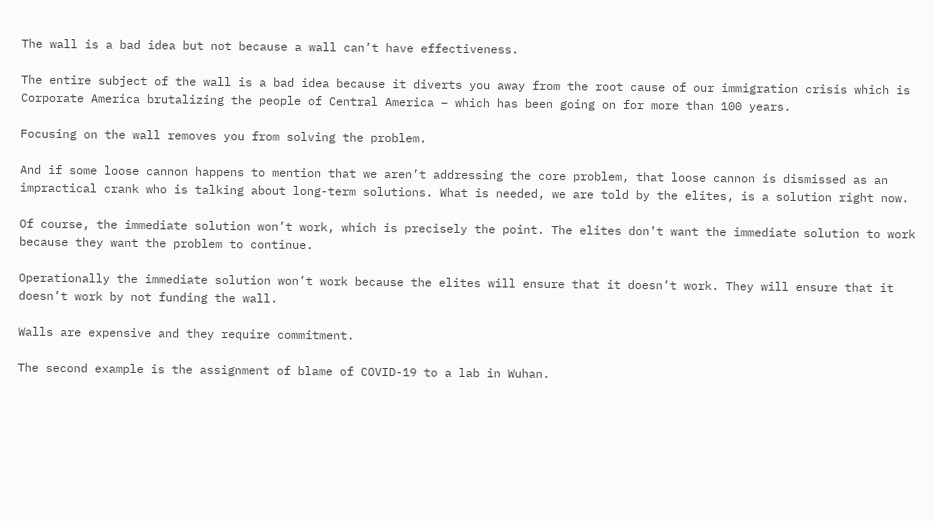The wall is a bad idea but not because a wall can’t have effectiveness.

The entire subject of the wall is a bad idea because it diverts you away from the root cause of our immigration crisis which is Corporate America brutalizing the people of Central America – which has been going on for more than 100 years.

Focusing on the wall removes you from solving the problem.

And if some loose cannon happens to mention that we aren’t addressing the core problem, that loose cannon is dismissed as an impractical crank who is talking about long-term solutions. What is needed, we are told by the elites, is a solution right now.

Of course, the immediate solution won’t work, which is precisely the point. The elites don’t want the immediate solution to work because they want the problem to continue.

Operationally the immediate solution won’t work because the elites will ensure that it doesn’t work. They will ensure that it doesn’t work by not funding the wall.

Walls are expensive and they require commitment.

The second example is the assignment of blame of COVID-19 to a lab in Wuhan.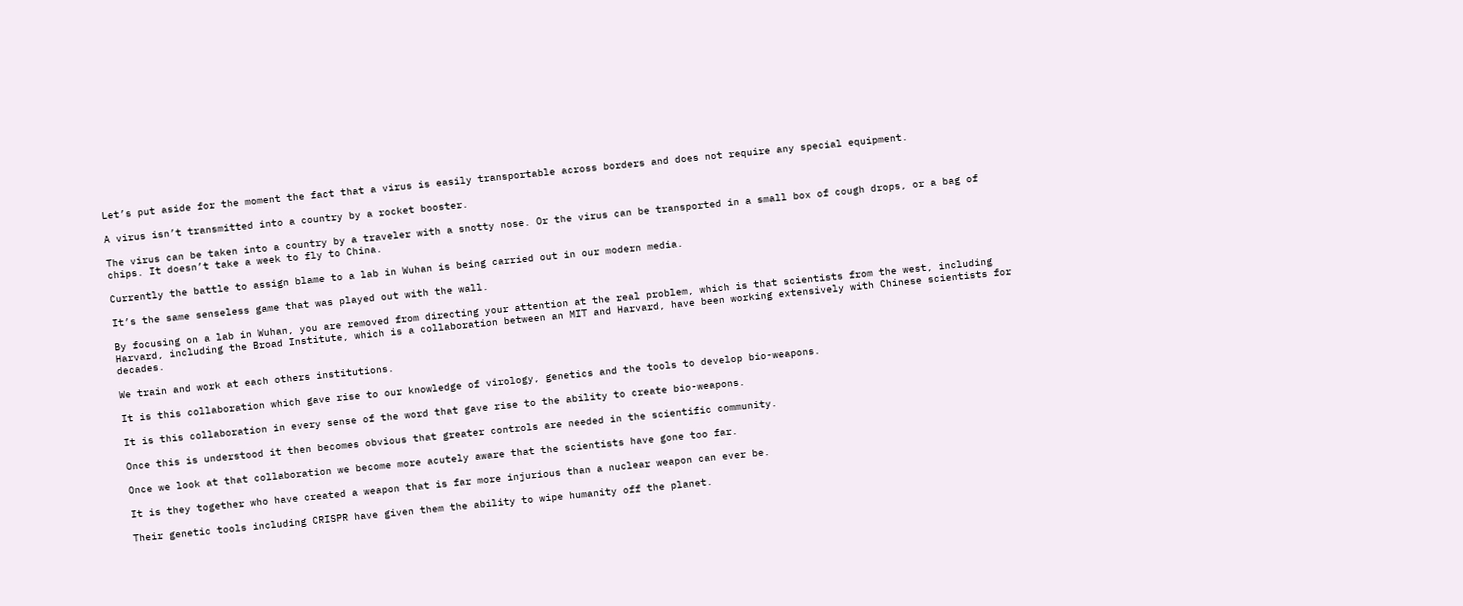Let’s put aside for the moment the fact that a virus is easily transportable across borders and does not require any special equipment.

A virus isn’t transmitted into a country by a rocket booster.

The virus can be taken into a country by a traveler with a snotty nose. Or the virus can be transported in a small box of cough drops, or a bag of chips. It doesn’t take a week to fly to China.

Currently the battle to assign blame to a lab in Wuhan is being carried out in our modern media.

It’s the same senseless game that was played out with the wall.

By focusing on a lab in Wuhan, you are removed from directing your attention at the real problem, which is that scientists from the west, including Harvard, including the Broad Institute, which is a collaboration between an MIT and Harvard, have been working extensively with Chinese scientists for decades.

We train and work at each others institutions.

It is this collaboration which gave rise to our knowledge of virology, genetics and the tools to develop bio-weapons.

It is this collaboration in every sense of the word that gave rise to the ability to create bio-weapons.

Once this is understood it then becomes obvious that greater controls are needed in the scientific community.

Once we look at that collaboration we become more acutely aware that the scientists have gone too far.

It is they together who have created a weapon that is far more injurious than a nuclear weapon can ever be.

Their genetic tools including CRISPR have given them the ability to wipe humanity off the planet.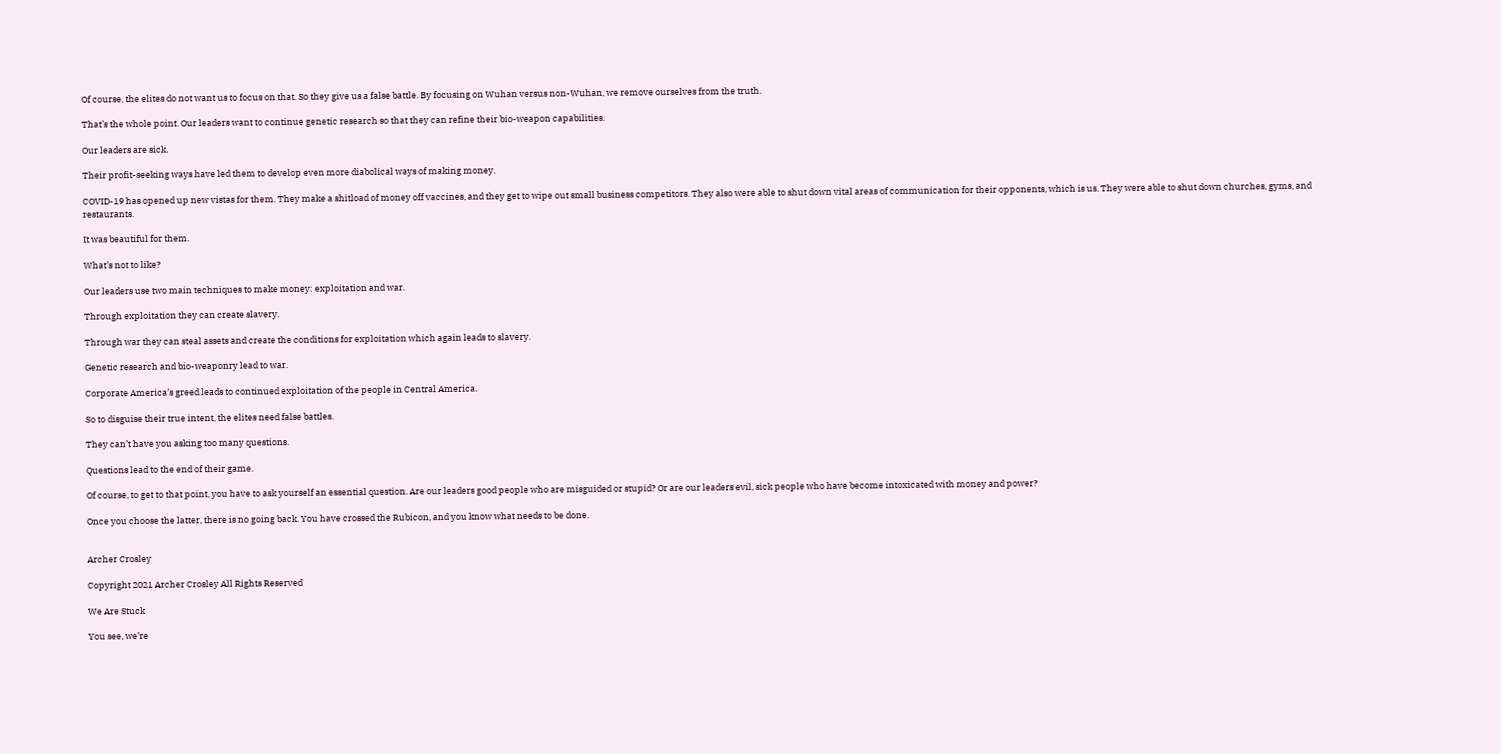Of course, the elites do not want us to focus on that. So they give us a false battle. By focusing on Wuhan versus non-Wuhan, we remove ourselves from the truth.

That’s the whole point. Our leaders want to continue genetic research so that they can refine their bio-weapon capabilities.

Our leaders are sick.

Their profit-seeking ways have led them to develop even more diabolical ways of making money.

COVID-19 has opened up new vistas for them. They make a shitload of money off vaccines, and they get to wipe out small business competitors. They also were able to shut down vital areas of communication for their opponents, which is us. They were able to shut down churches, gyms, and restaurants.

It was beautiful for them.

What’s not to like?

Our leaders use two main techniques to make money: exploitation and war.

Through exploitation they can create slavery.

Through war they can steal assets and create the conditions for exploitation which again leads to slavery.

Genetic research and bio-weaponry lead to war.

Corporate America’s greed leads to continued exploitation of the people in Central America.

So to disguise their true intent, the elites need false battles.

They can’t have you asking too many questions.

Questions lead to the end of their game.

Of course, to get to that point, you have to ask yourself an essential question. Are our leaders good people who are misguided or stupid? Or are our leaders evil, sick people who have become intoxicated with money and power?

Once you choose the latter, there is no going back. You have crossed the Rubicon, and you know what needs to be done.


Archer Crosley

Copyright 2021 Archer Crosley All Rights Reserved

We Are Stuck

You see, we’re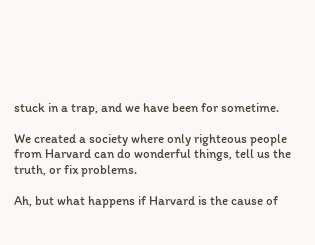stuck in a trap, and we have been for sometime.

We created a society where only righteous people from Harvard can do wonderful things, tell us the truth, or fix problems.

Ah, but what happens if Harvard is the cause of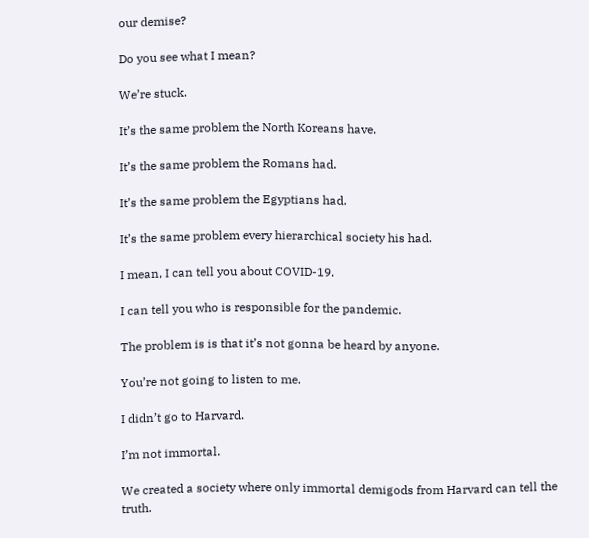our demise?

Do you see what I mean?

We’re stuck.

It’s the same problem the North Koreans have.

It’s the same problem the Romans had.

It’s the same problem the Egyptians had.

It’s the same problem every hierarchical society his had.

I mean, I can tell you about COVID-19.

I can tell you who is responsible for the pandemic.

The problem is is that it’s not gonna be heard by anyone.

You’re not going to listen to me.

I didn’t go to Harvard.

I’m not immortal.

We created a society where only immortal demigods from Harvard can tell the truth.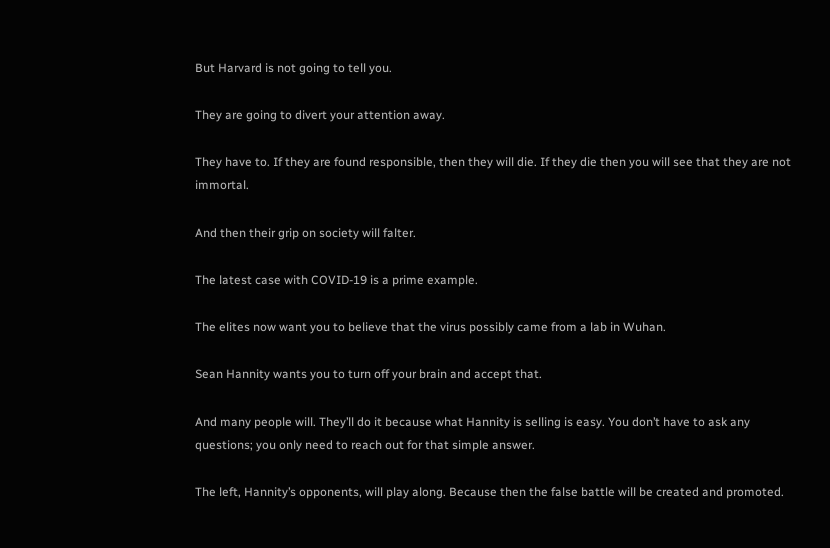But Harvard is not going to tell you.

They are going to divert your attention away.

They have to. If they are found responsible, then they will die. If they die then you will see that they are not immortal.

And then their grip on society will falter.

The latest case with COVID-19 is a prime example.

The elites now want you to believe that the virus possibly came from a lab in Wuhan.

Sean Hannity wants you to turn off your brain and accept that.

And many people will. They’ll do it because what Hannity is selling is easy. You don’t have to ask any questions; you only need to reach out for that simple answer.

The left, Hannity’s opponents, will play along. Because then the false battle will be created and promoted.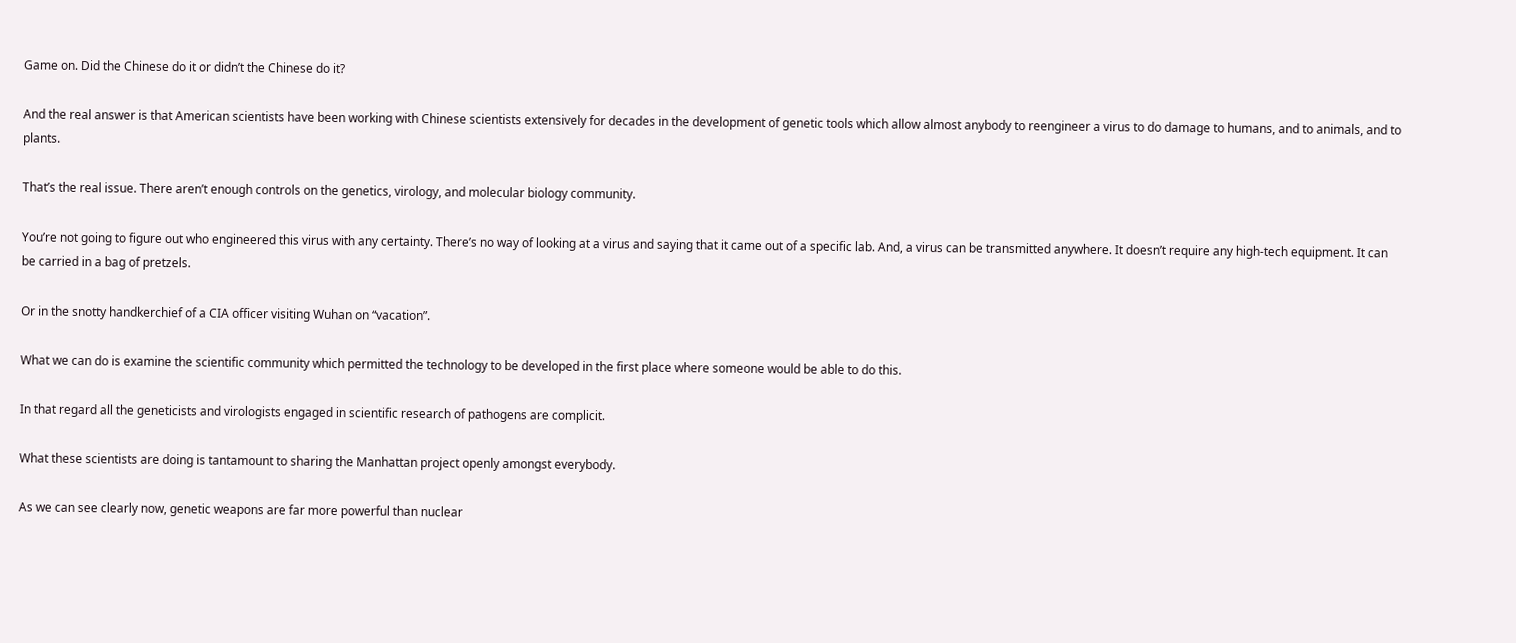Game on. Did the Chinese do it or didn’t the Chinese do it?

And the real answer is that American scientists have been working with Chinese scientists extensively for decades in the development of genetic tools which allow almost anybody to reengineer a virus to do damage to humans, and to animals, and to plants.

That’s the real issue. There aren’t enough controls on the genetics, virology, and molecular biology community.

You’re not going to figure out who engineered this virus with any certainty. There’s no way of looking at a virus and saying that it came out of a specific lab. And, a virus can be transmitted anywhere. It doesn’t require any high-tech equipment. It can be carried in a bag of pretzels.

Or in the snotty handkerchief of a CIA officer visiting Wuhan on “vacation”.

What we can do is examine the scientific community which permitted the technology to be developed in the first place where someone would be able to do this.

In that regard all the geneticists and virologists engaged in scientific research of pathogens are complicit.

What these scientists are doing is tantamount to sharing the Manhattan project openly amongst everybody.

As we can see clearly now, genetic weapons are far more powerful than nuclear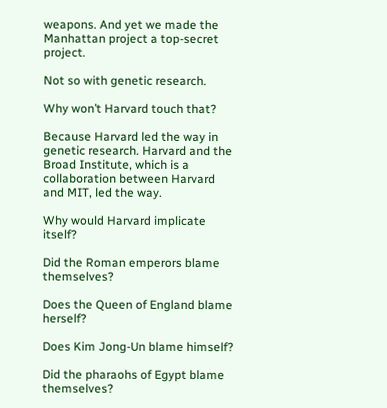weapons. And yet we made the Manhattan project a top-secret project.

Not so with genetic research.

Why won’t Harvard touch that?

Because Harvard led the way in genetic research. Harvard and the Broad Institute, which is a collaboration between Harvard and MIT, led the way.

Why would Harvard implicate itself?

Did the Roman emperors blame themselves?

Does the Queen of England blame herself?

Does Kim Jong-Un blame himself?

Did the pharaohs of Egypt blame themselves?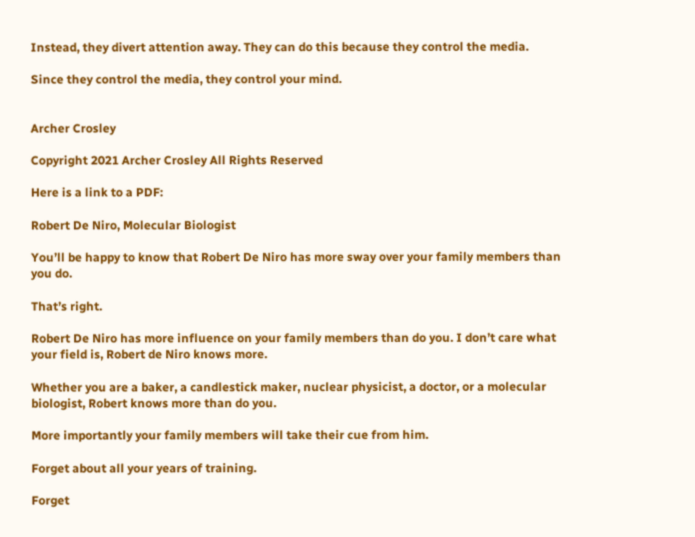Instead, they divert attention away. They can do this because they control the media.

Since they control the media, they control your mind.


Archer Crosley

Copyright 2021 Archer Crosley All Rights Reserved

Here is a link to a PDF:

Robert De Niro, Molecular Biologist

You’ll be happy to know that Robert De Niro has more sway over your family members than you do.

That’s right.

Robert De Niro has more influence on your family members than do you. I don’t care what your field is, Robert de Niro knows more.

Whether you are a baker, a candlestick maker, nuclear physicist, a doctor, or a molecular biologist, Robert knows more than do you.

More importantly your family members will take their cue from him.

Forget about all your years of training.

Forget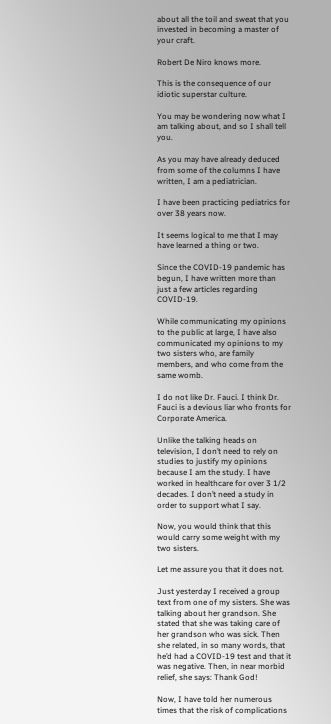about all the toil and sweat that you invested in becoming a master of your craft.

Robert De Niro knows more.

This is the consequence of our idiotic superstar culture.

You may be wondering now what I am talking about, and so I shall tell you.

As you may have already deduced from some of the columns I have written, I am a pediatrician.

I have been practicing pediatrics for over 38 years now.

It seems logical to me that I may have learned a thing or two.

Since the COVID-19 pandemic has begun, I have written more than just a few articles regarding COVID-19.

While communicating my opinions to the public at large, I have also communicated my opinions to my two sisters who, are family members, and who come from the same womb.

I do not like Dr. Fauci. I think Dr. Fauci is a devious liar who fronts for Corporate America.

Unlike the talking heads on television, I don’t need to rely on studies to justify my opinions because I am the study. I have worked in healthcare for over 3 1/2 decades. I don’t need a study in order to support what I say.

Now, you would think that this would carry some weight with my two sisters.

Let me assure you that it does not.

Just yesterday I received a group text from one of my sisters. She was talking about her grandson. She stated that she was taking care of her grandson who was sick. Then she related, in so many words, that he’d had a COVID-19 test and that it was negative. Then, in near morbid relief, she says: Thank God!

Now, I have told her numerous times that the risk of complications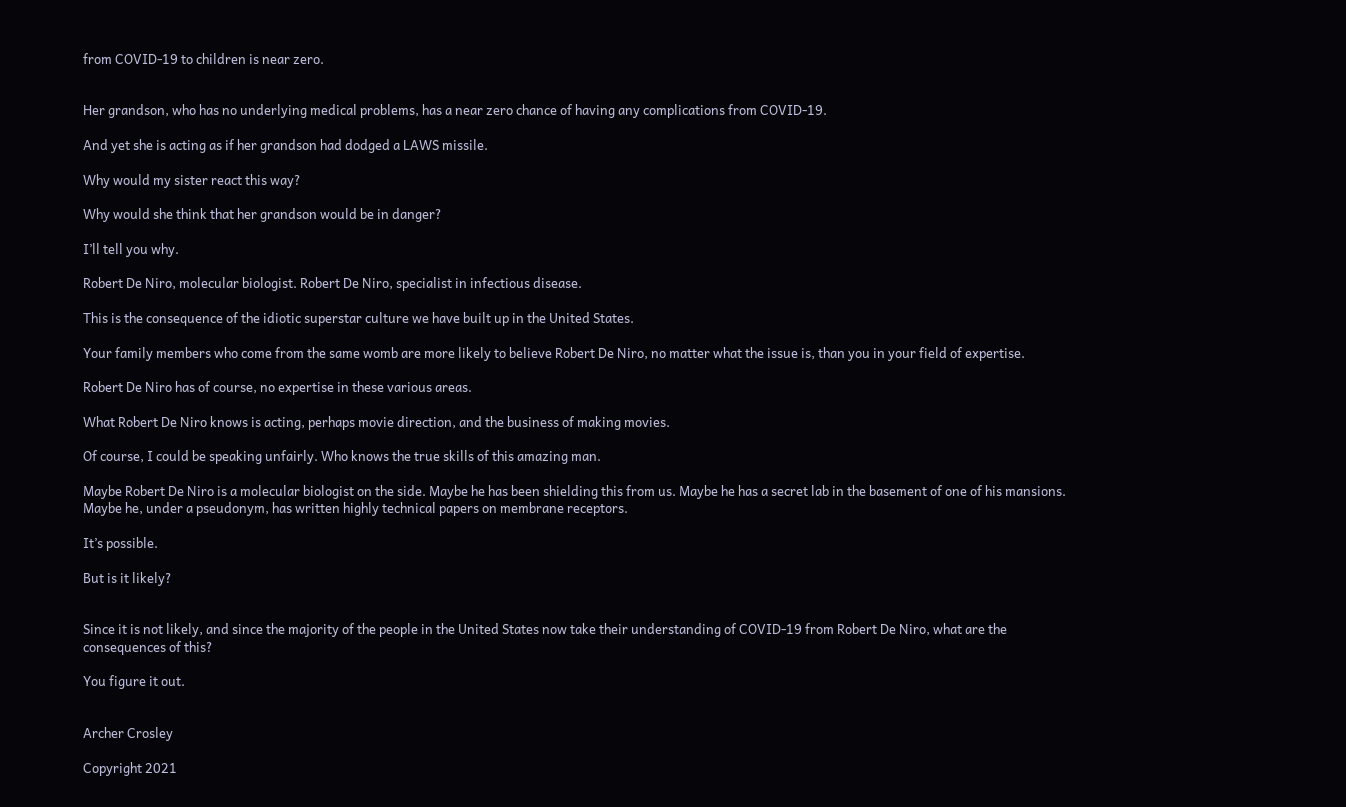from COVID-19 to children is near zero.


Her grandson, who has no underlying medical problems, has a near zero chance of having any complications from COVID-19.

And yet she is acting as if her grandson had dodged a LAWS missile.

Why would my sister react this way?

Why would she think that her grandson would be in danger?

I’ll tell you why.

Robert De Niro, molecular biologist. Robert De Niro, specialist in infectious disease.

This is the consequence of the idiotic superstar culture we have built up in the United States.

Your family members who come from the same womb are more likely to believe Robert De Niro, no matter what the issue is, than you in your field of expertise.

Robert De Niro has of course, no expertise in these various areas.

What Robert De Niro knows is acting, perhaps movie direction, and the business of making movies.

Of course, I could be speaking unfairly. Who knows the true skills of this amazing man.

Maybe Robert De Niro is a molecular biologist on the side. Maybe he has been shielding this from us. Maybe he has a secret lab in the basement of one of his mansions. Maybe he, under a pseudonym, has written highly technical papers on membrane receptors.

It’s possible.

But is it likely?


Since it is not likely, and since the majority of the people in the United States now take their understanding of COVID-19 from Robert De Niro, what are the consequences of this?

You figure it out.


Archer Crosley

Copyright 2021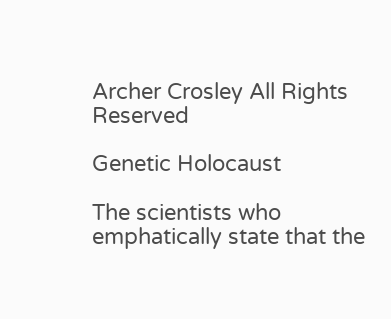Archer Crosley All Rights Reserved

Genetic Holocaust

The scientists who emphatically state that the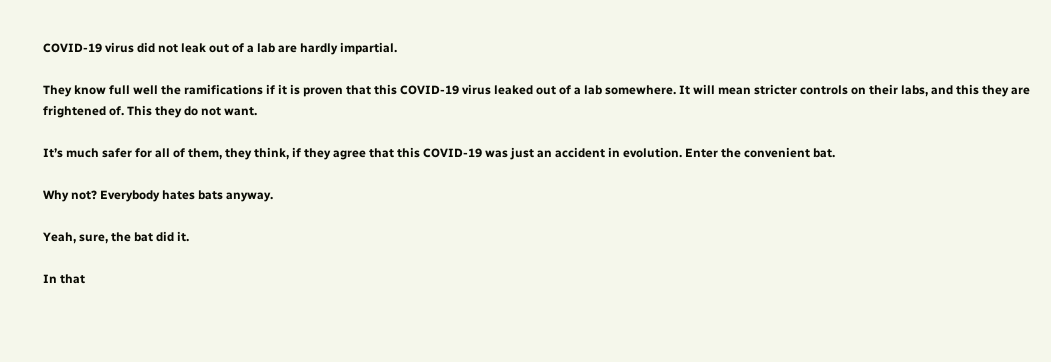COVID-19 virus did not leak out of a lab are hardly impartial.

They know full well the ramifications if it is proven that this COVID-19 virus leaked out of a lab somewhere. It will mean stricter controls on their labs, and this they are frightened of. This they do not want.

It’s much safer for all of them, they think, if they agree that this COVID-19 was just an accident in evolution. Enter the convenient bat.

Why not? Everybody hates bats anyway.

Yeah, sure, the bat did it.

In that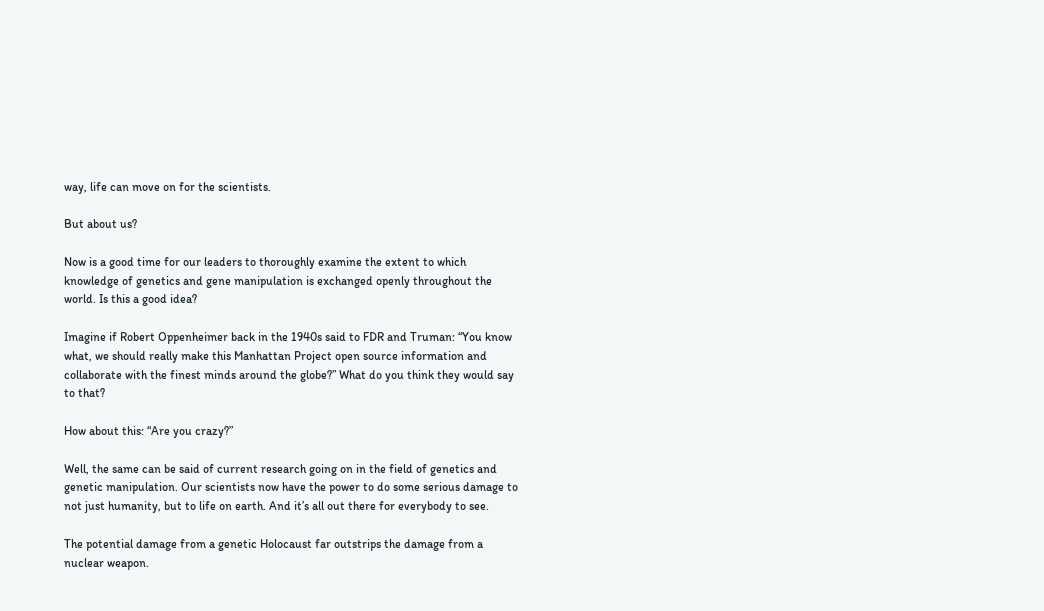way, life can move on for the scientists.

But about us?

Now is a good time for our leaders to thoroughly examine the extent to which knowledge of genetics and gene manipulation is exchanged openly throughout the world. Is this a good idea?

Imagine if Robert Oppenheimer back in the 1940s said to FDR and Truman: “You know what, we should really make this Manhattan Project open source information and collaborate with the finest minds around the globe?” What do you think they would say to that?

How about this: “Are you crazy?”

Well, the same can be said of current research going on in the field of genetics and genetic manipulation. Our scientists now have the power to do some serious damage to not just humanity, but to life on earth. And it’s all out there for everybody to see.

The potential damage from a genetic Holocaust far outstrips the damage from a nuclear weapon.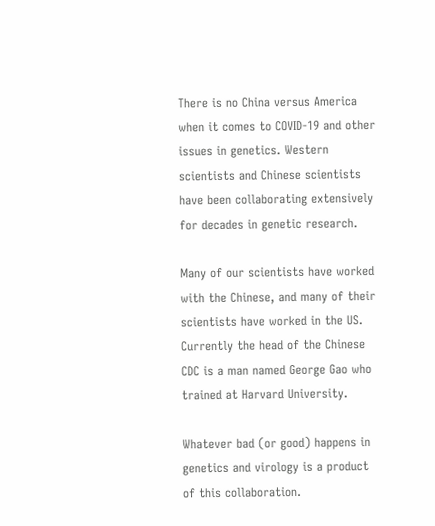There is no China versus America when it comes to COVID-19 and other issues in genetics. Western scientists and Chinese scientists have been collaborating extensively for decades in genetic research.

Many of our scientists have worked with the Chinese, and many of their scientists have worked in the US. Currently the head of the Chinese CDC is a man named George Gao who trained at Harvard University.

Whatever bad (or good) happens in genetics and virology is a product of this collaboration.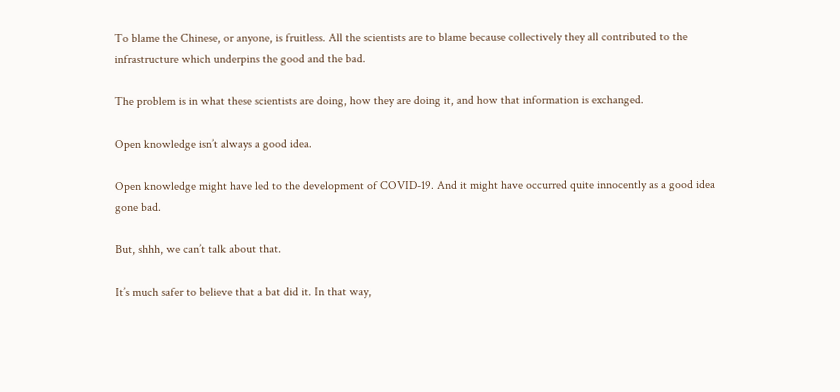To blame the Chinese, or anyone, is fruitless. All the scientists are to blame because collectively they all contributed to the infrastructure which underpins the good and the bad.

The problem is in what these scientists are doing, how they are doing it, and how that information is exchanged.

Open knowledge isn’t always a good idea.

Open knowledge might have led to the development of COVID-19. And it might have occurred quite innocently as a good idea gone bad.

But, shhh, we can’t talk about that.

It’s much safer to believe that a bat did it. In that way,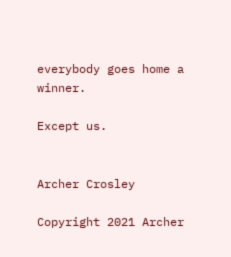everybody goes home a winner.

Except us.


Archer Crosley

Copyright 2021 Archer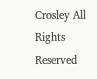Crosley All Rights Reserved